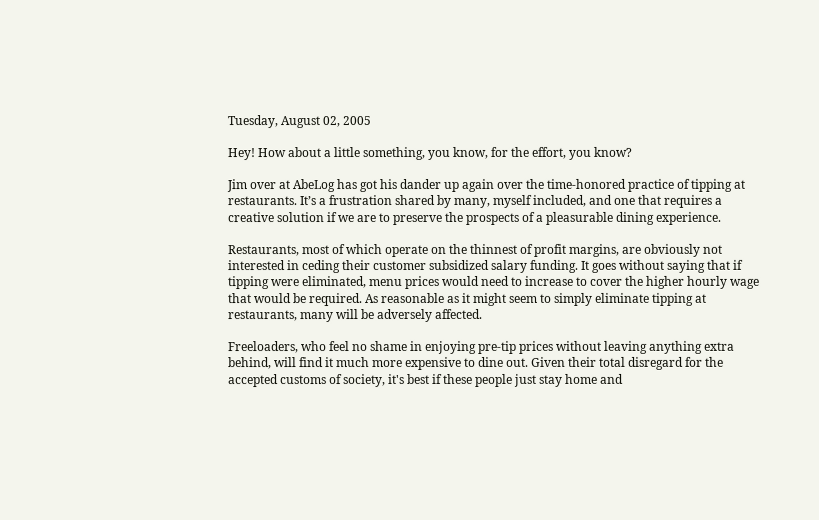Tuesday, August 02, 2005

Hey! How about a little something, you know, for the effort, you know?

Jim over at AbeLog has got his dander up again over the time-honored practice of tipping at restaurants. It’s a frustration shared by many, myself included, and one that requires a creative solution if we are to preserve the prospects of a pleasurable dining experience.

Restaurants, most of which operate on the thinnest of profit margins, are obviously not interested in ceding their customer subsidized salary funding. It goes without saying that if tipping were eliminated, menu prices would need to increase to cover the higher hourly wage that would be required. As reasonable as it might seem to simply eliminate tipping at restaurants, many will be adversely affected.

Freeloaders, who feel no shame in enjoying pre-tip prices without leaving anything extra behind, will find it much more expensive to dine out. Given their total disregard for the accepted customs of society, it's best if these people just stay home and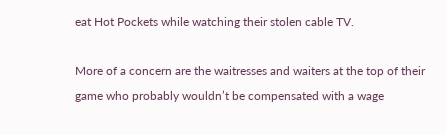eat Hot Pockets while watching their stolen cable TV.

More of a concern are the waitresses and waiters at the top of their game who probably wouldn’t be compensated with a wage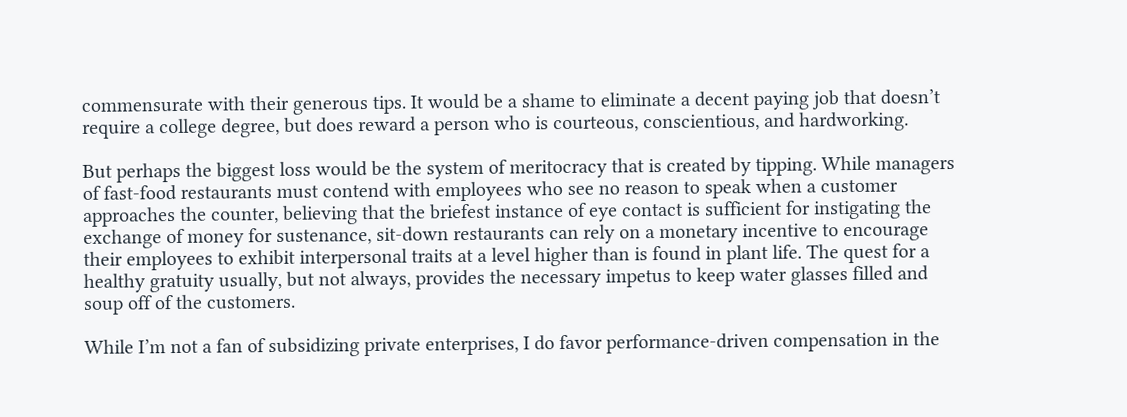commensurate with their generous tips. It would be a shame to eliminate a decent paying job that doesn’t require a college degree, but does reward a person who is courteous, conscientious, and hardworking.

But perhaps the biggest loss would be the system of meritocracy that is created by tipping. While managers of fast-food restaurants must contend with employees who see no reason to speak when a customer approaches the counter, believing that the briefest instance of eye contact is sufficient for instigating the exchange of money for sustenance, sit-down restaurants can rely on a monetary incentive to encourage their employees to exhibit interpersonal traits at a level higher than is found in plant life. The quest for a healthy gratuity usually, but not always, provides the necessary impetus to keep water glasses filled and soup off of the customers.

While I’m not a fan of subsidizing private enterprises, I do favor performance-driven compensation in the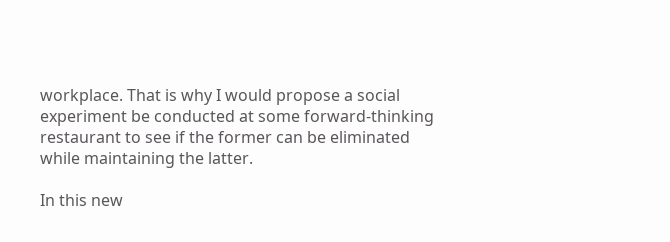workplace. That is why I would propose a social experiment be conducted at some forward-thinking restaurant to see if the former can be eliminated while maintaining the latter.

In this new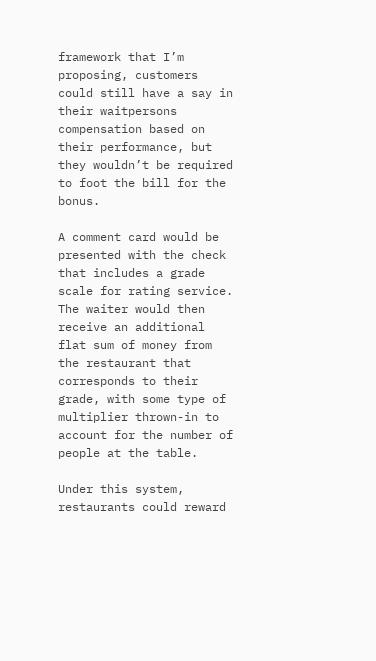framework that I’m proposing, customers could still have a say in their waitpersons compensation based on their performance, but they wouldn’t be required to foot the bill for the bonus.

A comment card would be presented with the check that includes a grade scale for rating service. The waiter would then receive an additional flat sum of money from the restaurant that corresponds to their grade, with some type of multiplier thrown-in to account for the number of people at the table.

Under this system, restaurants could reward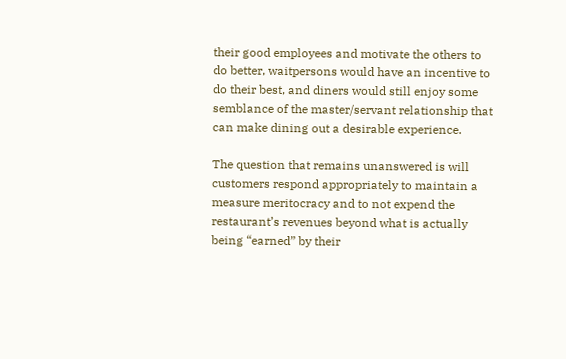their good employees and motivate the others to do better, waitpersons would have an incentive to do their best, and diners would still enjoy some semblance of the master/servant relationship that can make dining out a desirable experience.

The question that remains unanswered is will customers respond appropriately to maintain a measure meritocracy and to not expend the restaurant’s revenues beyond what is actually being “earned” by their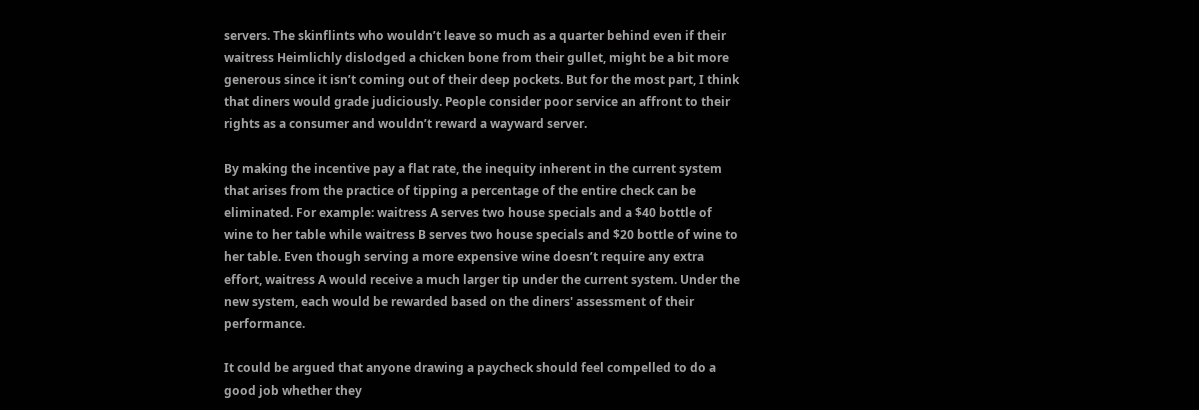servers. The skinflints who wouldn’t leave so much as a quarter behind even if their waitress Heimlichly dislodged a chicken bone from their gullet, might be a bit more generous since it isn’t coming out of their deep pockets. But for the most part, I think that diners would grade judiciously. People consider poor service an affront to their rights as a consumer and wouldn’t reward a wayward server.

By making the incentive pay a flat rate, the inequity inherent in the current system that arises from the practice of tipping a percentage of the entire check can be eliminated. For example: waitress A serves two house specials and a $40 bottle of wine to her table while waitress B serves two house specials and $20 bottle of wine to her table. Even though serving a more expensive wine doesn’t require any extra effort, waitress A would receive a much larger tip under the current system. Under the new system, each would be rewarded based on the diners' assessment of their performance.

It could be argued that anyone drawing a paycheck should feel compelled to do a good job whether they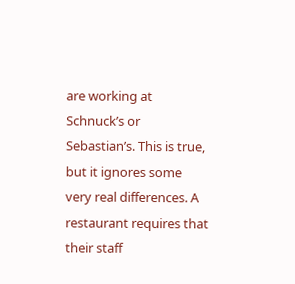are working at Schnuck’s or Sebastian’s. This is true, but it ignores some very real differences. A restaurant requires that their staff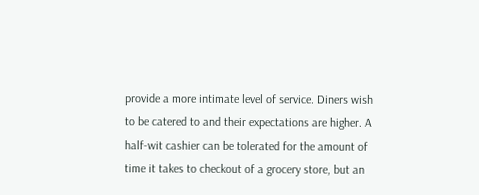provide a more intimate level of service. Diners wish to be catered to and their expectations are higher. A half-wit cashier can be tolerated for the amount of time it takes to checkout of a grocery store, but an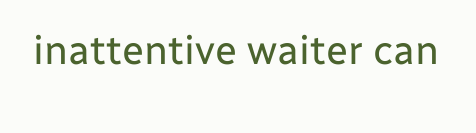inattentive waiter can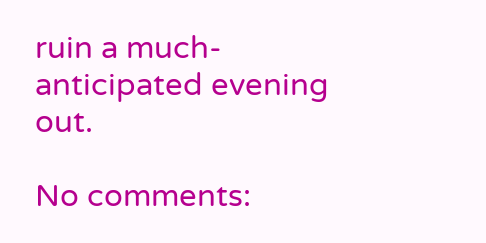ruin a much-anticipated evening out.

No comments: